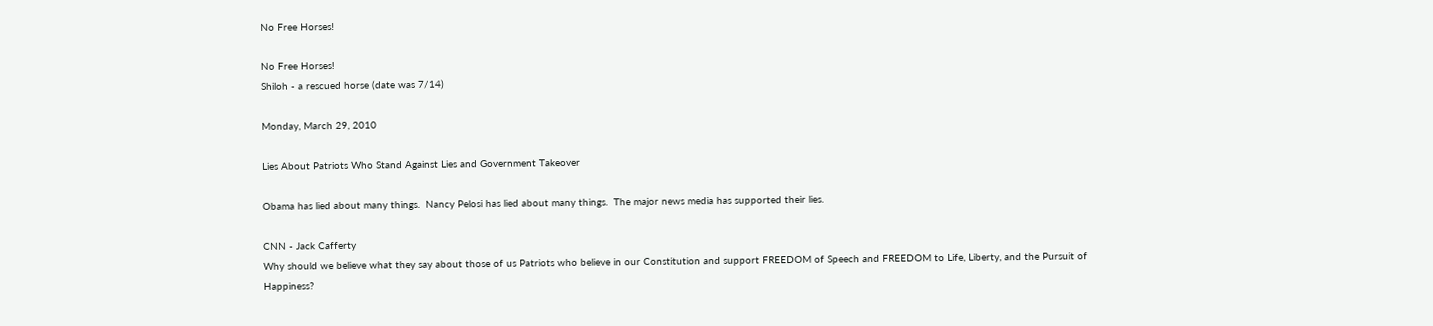No Free Horses!

No Free Horses!
Shiloh - a rescued horse (date was 7/14)

Monday, March 29, 2010

Lies About Patriots Who Stand Against Lies and Government Takeover

Obama has lied about many things.  Nancy Pelosi has lied about many things.  The major news media has supported their lies.

CNN - Jack Cafferty
Why should we believe what they say about those of us Patriots who believe in our Constitution and support FREEDOM of Speech and FREEDOM to Life, Liberty, and the Pursuit of Happiness?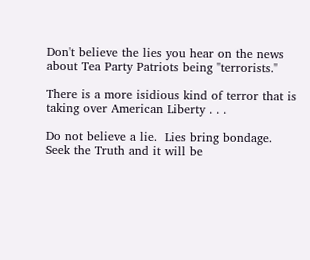Don't believe the lies you hear on the news about Tea Party Patriots being "terrorists."

There is a more isidious kind of terror that is taking over American Liberty . . .

Do not believe a lie.  Lies bring bondage.
Seek the Truth and it will be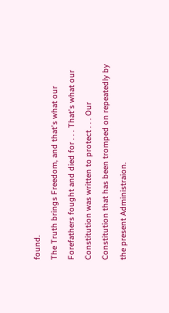found.
The Truth brings Freedom, and that's what our Forefathers fought and died for . . . That's what our Constitution was written to protect . . . Our Constitution that has been tromped on repeatedly by the present Administraion.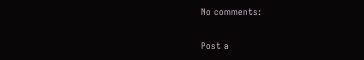No comments:

Post a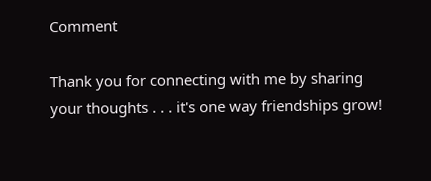Comment

Thank you for connecting with me by sharing your thoughts . . . it's one way friendships grow!